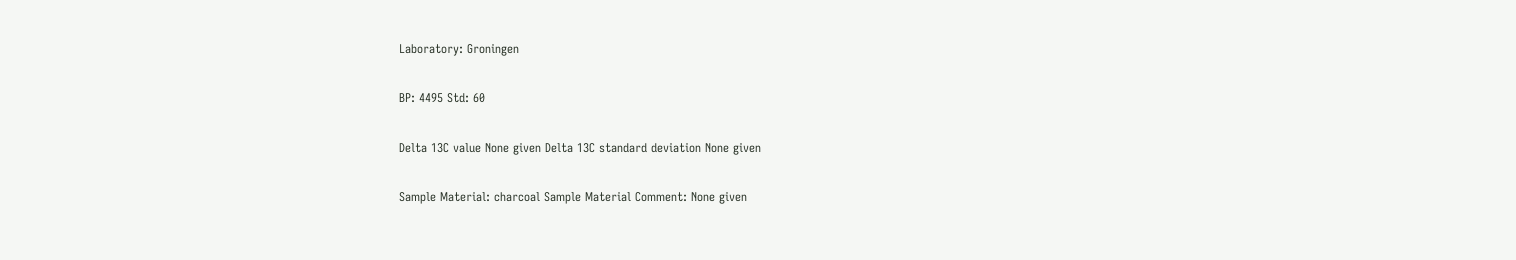Laboratory: Groningen

BP: 4495 Std: 60

Delta 13C value None given Delta 13C standard deviation None given

Sample Material: charcoal Sample Material Comment: None given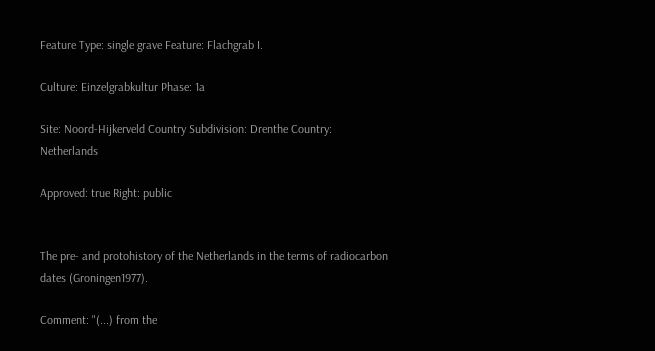Feature Type: single grave Feature: Flachgrab I.

Culture: Einzelgrabkultur Phase: 1a

Site: Noord-Hijkerveld Country Subdivision: Drenthe Country: Netherlands

Approved: true Right: public


The pre- and protohistory of the Netherlands in the terms of radiocarbon dates (Groningen1977).

Comment: "(...) from the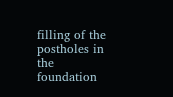filling of the postholes in the foundation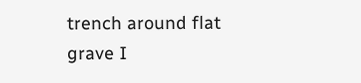trench around flat grave I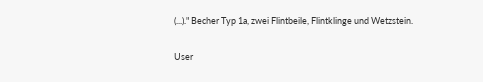(...)." Becher Typ 1a, zwei Flintbeile, Flintklinge und Wetzstein.

User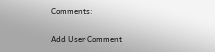Comments:

Add User Comment